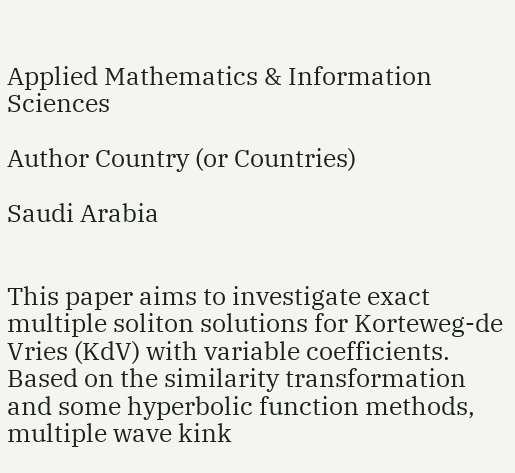Applied Mathematics & Information Sciences

Author Country (or Countries)

Saudi Arabia


This paper aims to investigate exact multiple soliton solutions for Korteweg-de Vries (KdV) with variable coefficients. Based on the similarity transformation and some hyperbolic function methods, multiple wave kink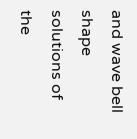and wave bell shape solutions of the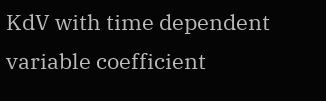KdV with time dependent variable coefficient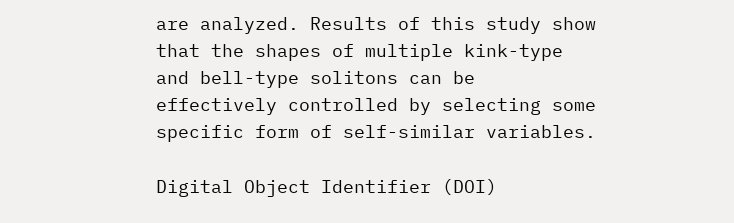are analyzed. Results of this study show that the shapes of multiple kink-type and bell-type solitons can be effectively controlled by selecting some specific form of self-similar variables.

Digital Object Identifier (DOI)